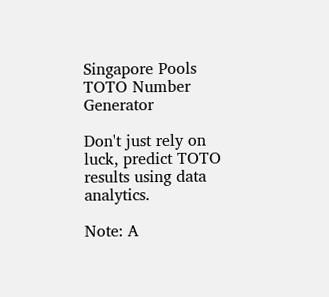Singapore Pools TOTO Number Generator

Don't just rely on luck, predict TOTO results using data analytics.

Note: A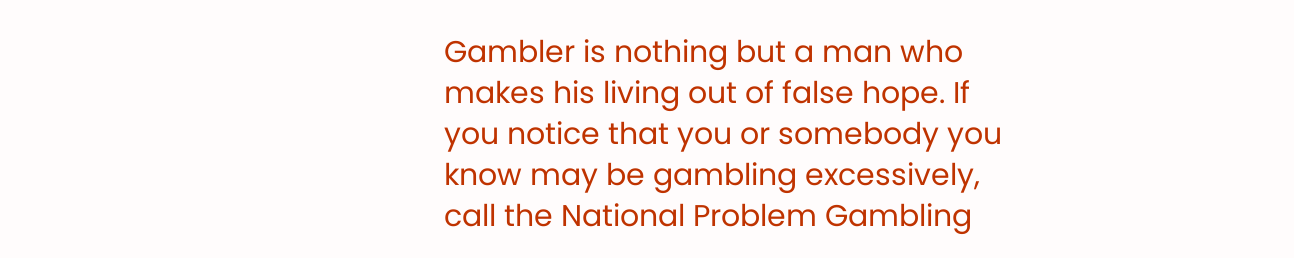Gambler is nothing but a man who makes his living out of false hope. If you notice that you or somebody you know may be gambling excessively, call the National Problem Gambling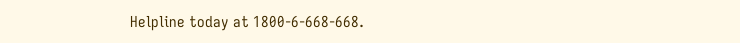Helpline today at 1800-6-668-668.